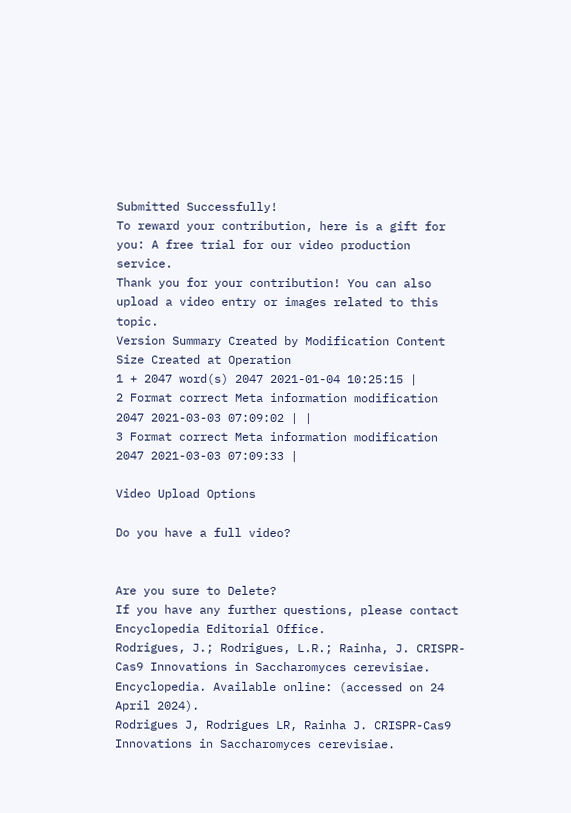Submitted Successfully!
To reward your contribution, here is a gift for you: A free trial for our video production service.
Thank you for your contribution! You can also upload a video entry or images related to this topic.
Version Summary Created by Modification Content Size Created at Operation
1 + 2047 word(s) 2047 2021-01-04 10:25:15 |
2 Format correct Meta information modification 2047 2021-03-03 07:09:02 | |
3 Format correct Meta information modification 2047 2021-03-03 07:09:33 |

Video Upload Options

Do you have a full video?


Are you sure to Delete?
If you have any further questions, please contact Encyclopedia Editorial Office.
Rodrigues, J.; Rodrigues, L.R.; Rainha, J. CRISPR-Cas9 Innovations in Saccharomyces cerevisiae. Encyclopedia. Available online: (accessed on 24 April 2024).
Rodrigues J, Rodrigues LR, Rainha J. CRISPR-Cas9 Innovations in Saccharomyces cerevisiae.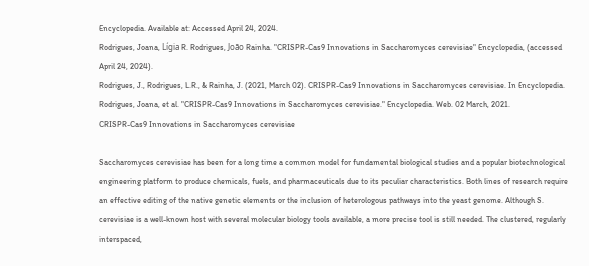Encyclopedia. Available at: Accessed April 24, 2024.
Rodrigues, Joana, Lígia R. Rodrigues, João Rainha. "CRISPR-Cas9 Innovations in Saccharomyces cerevisiae" Encyclopedia, (accessed April 24, 2024).
Rodrigues, J., Rodrigues, L.R., & Rainha, J. (2021, March 02). CRISPR-Cas9 Innovations in Saccharomyces cerevisiae. In Encyclopedia.
Rodrigues, Joana, et al. "CRISPR-Cas9 Innovations in Saccharomyces cerevisiae." Encyclopedia. Web. 02 March, 2021.
CRISPR-Cas9 Innovations in Saccharomyces cerevisiae

Saccharomyces cerevisiae has been for a long time a common model for fundamental biological studies and a popular biotechnological engineering platform to produce chemicals, fuels, and pharmaceuticals due to its peculiar characteristics. Both lines of research require an effective editing of the native genetic elements or the inclusion of heterologous pathways into the yeast genome. Although S. cerevisiae is a well-known host with several molecular biology tools available, a more precise tool is still needed. The clustered, regularly interspaced,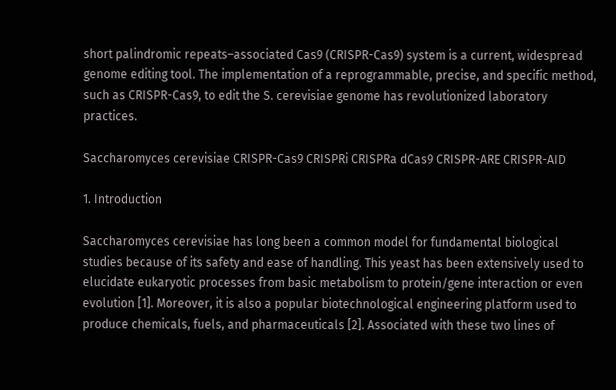short palindromic repeats–associated Cas9 (CRISPR-Cas9) system is a current, widespread genome editing tool. The implementation of a reprogrammable, precise, and specific method, such as CRISPR-Cas9, to edit the S. cerevisiae genome has revolutionized laboratory practices.

Saccharomyces cerevisiae CRISPR-Cas9 CRISPRi CRISPRa dCas9 CRISPR-ARE CRISPR-AID

1. Introduction

Saccharomyces cerevisiae has long been a common model for fundamental biological studies because of its safety and ease of handling. This yeast has been extensively used to elucidate eukaryotic processes from basic metabolism to protein/gene interaction or even evolution [1]. Moreover, it is also a popular biotechnological engineering platform used to produce chemicals, fuels, and pharmaceuticals [2]. Associated with these two lines of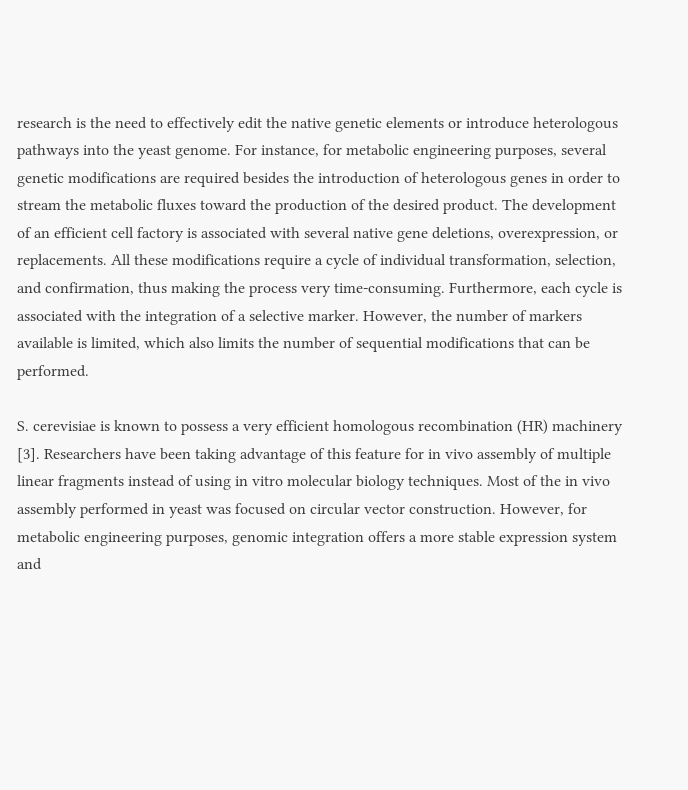research is the need to effectively edit the native genetic elements or introduce heterologous pathways into the yeast genome. For instance, for metabolic engineering purposes, several genetic modifications are required besides the introduction of heterologous genes in order to stream the metabolic fluxes toward the production of the desired product. The development of an efficient cell factory is associated with several native gene deletions, overexpression, or replacements. All these modifications require a cycle of individual transformation, selection, and confirmation, thus making the process very time-consuming. Furthermore, each cycle is associated with the integration of a selective marker. However, the number of markers available is limited, which also limits the number of sequential modifications that can be performed.

S. cerevisiae is known to possess a very efficient homologous recombination (HR) machinery [3]. Researchers have been taking advantage of this feature for in vivo assembly of multiple linear fragments instead of using in vitro molecular biology techniques. Most of the in vivo assembly performed in yeast was focused on circular vector construction. However, for metabolic engineering purposes, genomic integration offers a more stable expression system and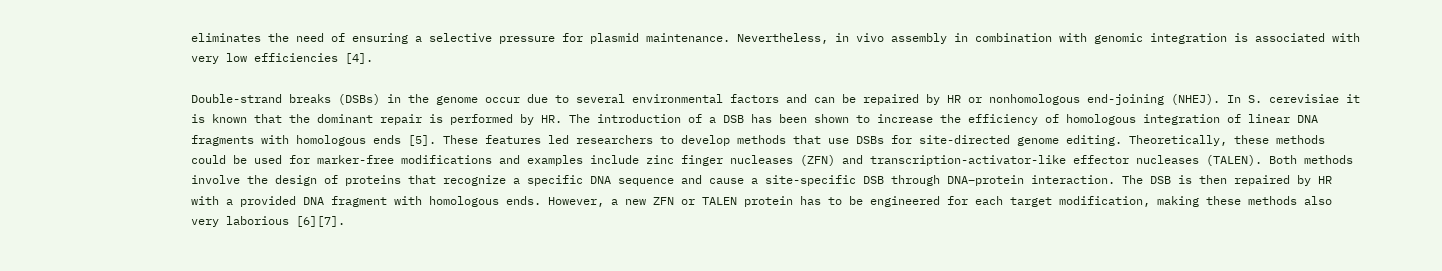eliminates the need of ensuring a selective pressure for plasmid maintenance. Nevertheless, in vivo assembly in combination with genomic integration is associated with very low efficiencies [4].

Double-strand breaks (DSBs) in the genome occur due to several environmental factors and can be repaired by HR or nonhomologous end-joining (NHEJ). In S. cerevisiae it is known that the dominant repair is performed by HR. The introduction of a DSB has been shown to increase the efficiency of homologous integration of linear DNA fragments with homologous ends [5]. These features led researchers to develop methods that use DSBs for site-directed genome editing. Theoretically, these methods could be used for marker-free modifications and examples include zinc finger nucleases (ZFN) and transcription-activator-like effector nucleases (TALEN). Both methods involve the design of proteins that recognize a specific DNA sequence and cause a site-specific DSB through DNA–protein interaction. The DSB is then repaired by HR with a provided DNA fragment with homologous ends. However, a new ZFN or TALEN protein has to be engineered for each target modification, making these methods also very laborious [6][7].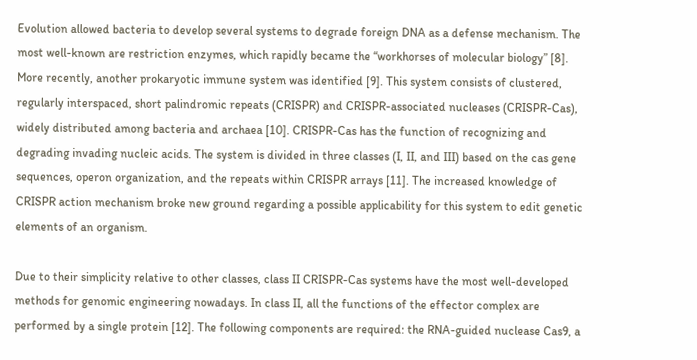Evolution allowed bacteria to develop several systems to degrade foreign DNA as a defense mechanism. The most well-known are restriction enzymes, which rapidly became the “workhorses of molecular biology” [8]. More recently, another prokaryotic immune system was identified [9]. This system consists of clustered, regularly interspaced, short palindromic repeats (CRISPR) and CRISPR-associated nucleases (CRISPR-Cas), widely distributed among bacteria and archaea [10]. CRISPR-Cas has the function of recognizing and degrading invading nucleic acids. The system is divided in three classes (I, II, and III) based on the cas gene sequences, operon organization, and the repeats within CRISPR arrays [11]. The increased knowledge of CRISPR action mechanism broke new ground regarding a possible applicability for this system to edit genetic elements of an organism.

Due to their simplicity relative to other classes, class II CRISPR-Cas systems have the most well-developed methods for genomic engineering nowadays. In class II, all the functions of the effector complex are performed by a single protein [12]. The following components are required: the RNA-guided nuclease Cas9, a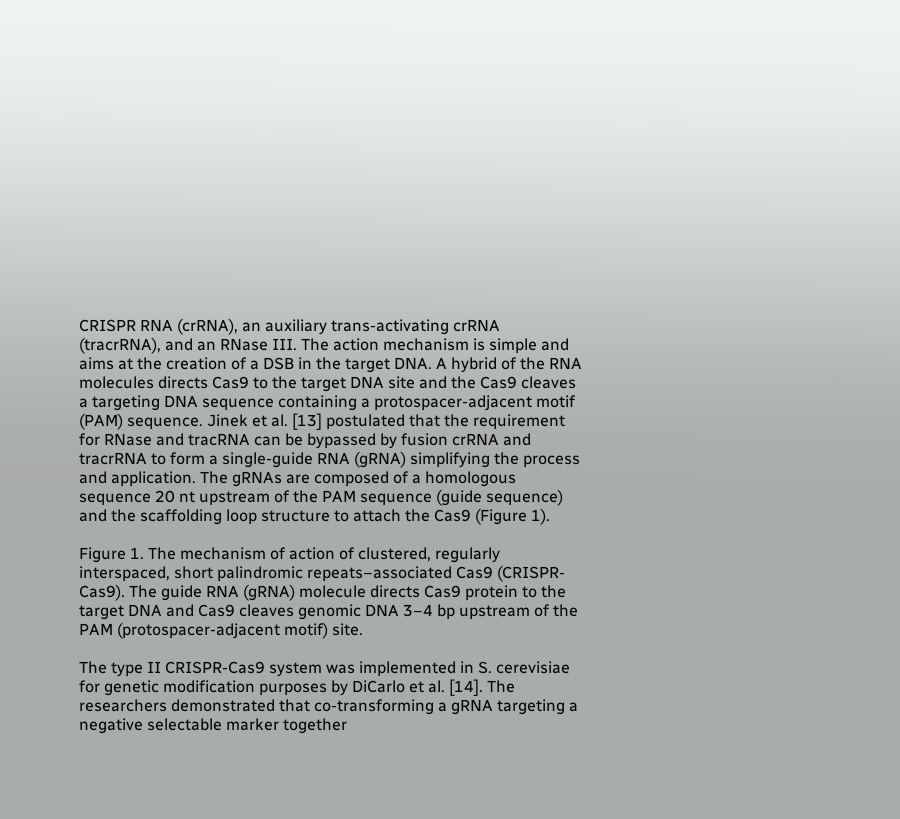CRISPR RNA (crRNA), an auxiliary trans-activating crRNA (tracrRNA), and an RNase III. The action mechanism is simple and aims at the creation of a DSB in the target DNA. A hybrid of the RNA molecules directs Cas9 to the target DNA site and the Cas9 cleaves a targeting DNA sequence containing a protospacer-adjacent motif (PAM) sequence. Jinek et al. [13] postulated that the requirement for RNase and tracRNA can be bypassed by fusion crRNA and tracrRNA to form a single-guide RNA (gRNA) simplifying the process and application. The gRNAs are composed of a homologous sequence 20 nt upstream of the PAM sequence (guide sequence) and the scaffolding loop structure to attach the Cas9 (Figure 1).

Figure 1. The mechanism of action of clustered, regularly interspaced, short palindromic repeats–associated Cas9 (CRISPR-Cas9). The guide RNA (gRNA) molecule directs Cas9 protein to the target DNA and Cas9 cleaves genomic DNA 3–4 bp upstream of the PAM (protospacer-adjacent motif) site.

The type II CRISPR-Cas9 system was implemented in S. cerevisiae for genetic modification purposes by DiCarlo et al. [14]. The researchers demonstrated that co-transforming a gRNA targeting a negative selectable marker together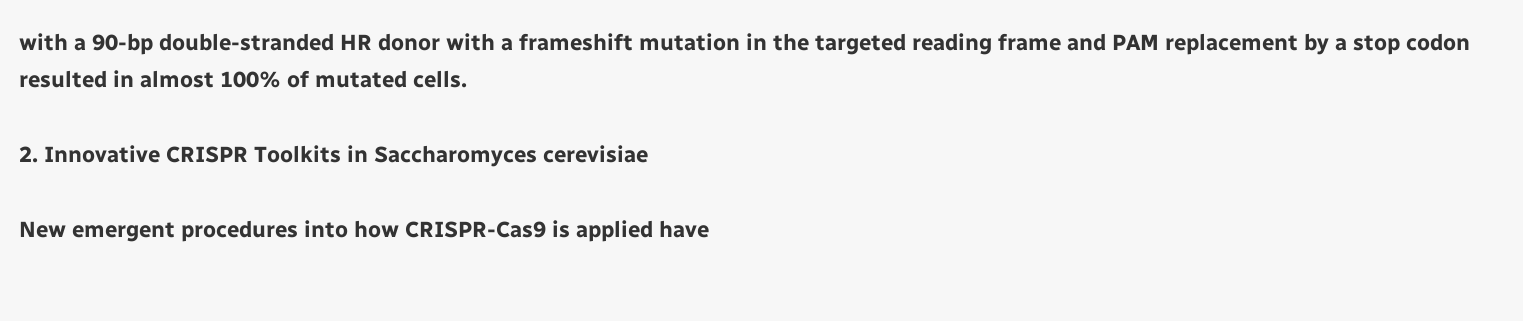with a 90-bp double-stranded HR donor with a frameshift mutation in the targeted reading frame and PAM replacement by a stop codon resulted in almost 100% of mutated cells.

2. Innovative CRISPR Toolkits in Saccharomyces cerevisiae

New emergent procedures into how CRISPR-Cas9 is applied have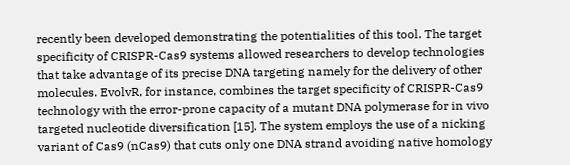recently been developed demonstrating the potentialities of this tool. The target specificity of CRISPR-Cas9 systems allowed researchers to develop technologies that take advantage of its precise DNA targeting namely for the delivery of other molecules. EvolvR, for instance, combines the target specificity of CRISPR-Cas9 technology with the error-prone capacity of a mutant DNA polymerase for in vivo targeted nucleotide diversification [15]. The system employs the use of a nicking variant of Cas9 (nCas9) that cuts only one DNA strand avoiding native homology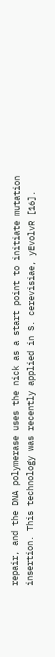repair, and the DNA polymerase uses the nick as a start point to initiate mutation insertion. This technology was recently applied in S. cerevisiae, yEvolvR [16].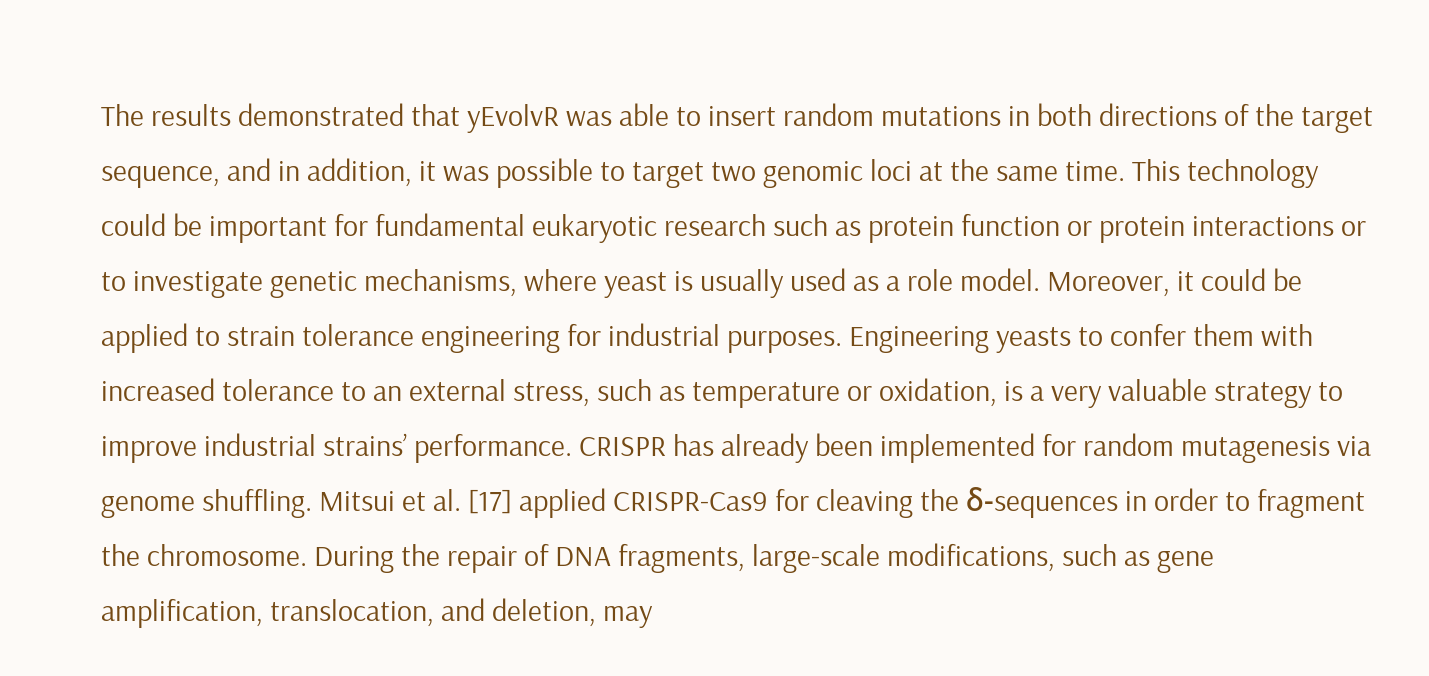The results demonstrated that yEvolvR was able to insert random mutations in both directions of the target sequence, and in addition, it was possible to target two genomic loci at the same time. This technology could be important for fundamental eukaryotic research such as protein function or protein interactions or to investigate genetic mechanisms, where yeast is usually used as a role model. Moreover, it could be applied to strain tolerance engineering for industrial purposes. Engineering yeasts to confer them with increased tolerance to an external stress, such as temperature or oxidation, is a very valuable strategy to improve industrial strains’ performance. CRISPR has already been implemented for random mutagenesis via genome shuffling. Mitsui et al. [17] applied CRISPR-Cas9 for cleaving the δ-sequences in order to fragment the chromosome. During the repair of DNA fragments, large-scale modifications, such as gene amplification, translocation, and deletion, may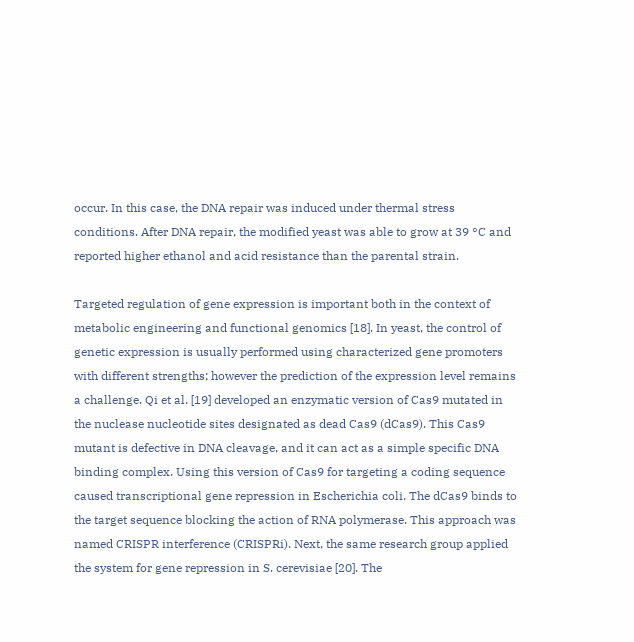occur. In this case, the DNA repair was induced under thermal stress conditions. After DNA repair, the modified yeast was able to grow at 39 °C and reported higher ethanol and acid resistance than the parental strain.

Targeted regulation of gene expression is important both in the context of metabolic engineering and functional genomics [18]. In yeast, the control of genetic expression is usually performed using characterized gene promoters with different strengths; however the prediction of the expression level remains a challenge. Qi et al. [19] developed an enzymatic version of Cas9 mutated in the nuclease nucleotide sites designated as dead Cas9 (dCas9). This Cas9 mutant is defective in DNA cleavage, and it can act as a simple specific DNA binding complex. Using this version of Cas9 for targeting a coding sequence caused transcriptional gene repression in Escherichia coli. The dCas9 binds to the target sequence blocking the action of RNA polymerase. This approach was named CRISPR interference (CRISPRi). Next, the same research group applied the system for gene repression in S. cerevisiae [20]. The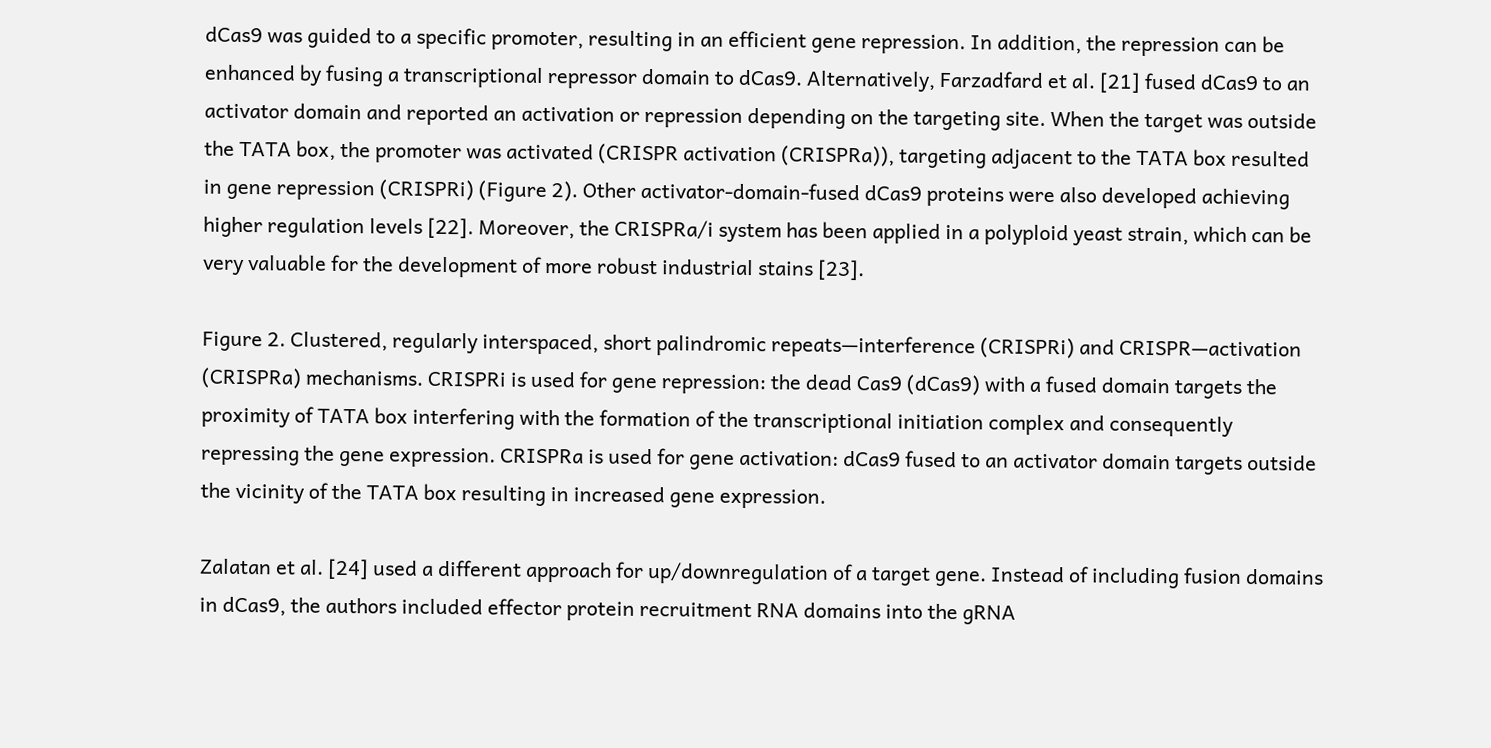dCas9 was guided to a specific promoter, resulting in an efficient gene repression. In addition, the repression can be enhanced by fusing a transcriptional repressor domain to dCas9. Alternatively, Farzadfard et al. [21] fused dCas9 to an activator domain and reported an activation or repression depending on the targeting site. When the target was outside the TATA box, the promoter was activated (CRISPR activation (CRISPRa)), targeting adjacent to the TATA box resulted in gene repression (CRISPRi) (Figure 2). Other activator-domain-fused dCas9 proteins were also developed achieving higher regulation levels [22]. Moreover, the CRISPRa/i system has been applied in a polyploid yeast strain, which can be very valuable for the development of more robust industrial stains [23].

Figure 2. Clustered, regularly interspaced, short palindromic repeats—interference (CRISPRi) and CRISPR—activation (CRISPRa) mechanisms. CRISPRi is used for gene repression: the dead Cas9 (dCas9) with a fused domain targets the proximity of TATA box interfering with the formation of the transcriptional initiation complex and consequently repressing the gene expression. CRISPRa is used for gene activation: dCas9 fused to an activator domain targets outside the vicinity of the TATA box resulting in increased gene expression.

Zalatan et al. [24] used a different approach for up/downregulation of a target gene. Instead of including fusion domains in dCas9, the authors included effector protein recruitment RNA domains into the gRNA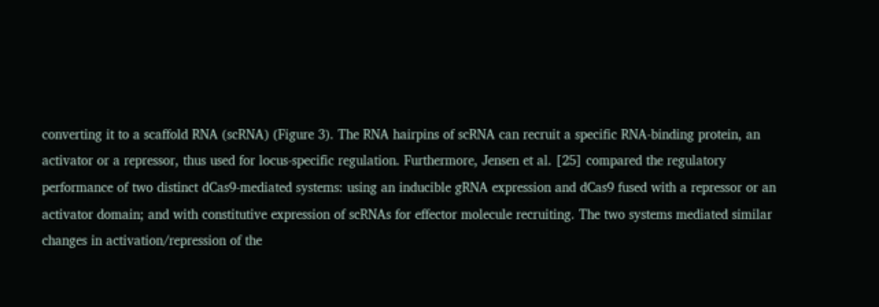converting it to a scaffold RNA (scRNA) (Figure 3). The RNA hairpins of scRNA can recruit a specific RNA-binding protein, an activator or a repressor, thus used for locus-specific regulation. Furthermore, Jensen et al. [25] compared the regulatory performance of two distinct dCas9-mediated systems: using an inducible gRNA expression and dCas9 fused with a repressor or an activator domain; and with constitutive expression of scRNAs for effector molecule recruiting. The two systems mediated similar changes in activation/repression of the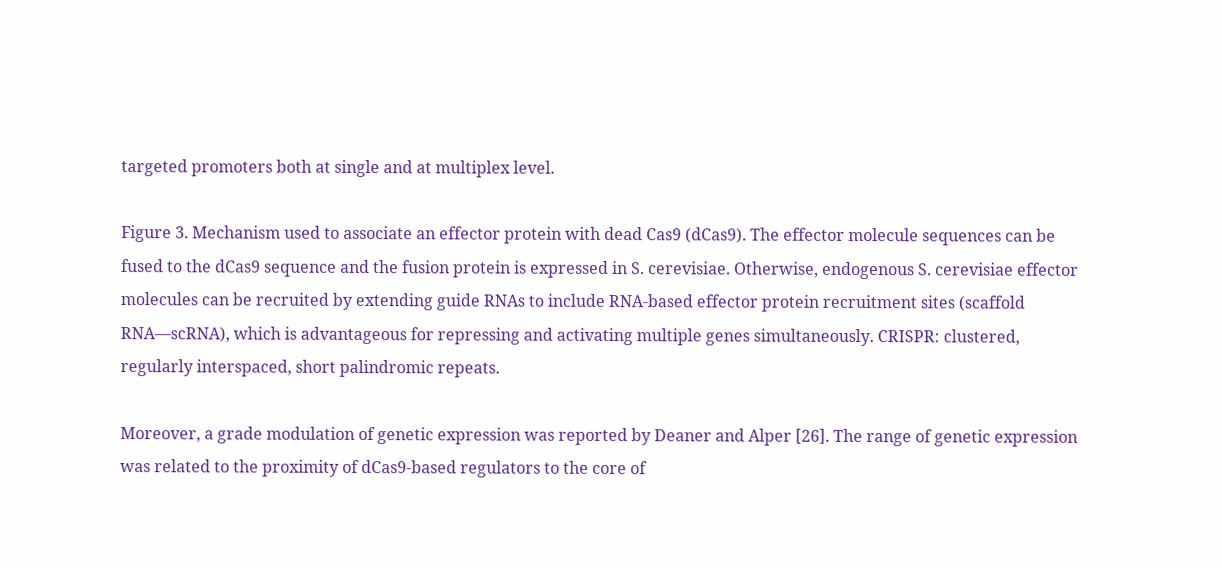targeted promoters both at single and at multiplex level.

Figure 3. Mechanism used to associate an effector protein with dead Cas9 (dCas9). The effector molecule sequences can be fused to the dCas9 sequence and the fusion protein is expressed in S. cerevisiae. Otherwise, endogenous S. cerevisiae effector molecules can be recruited by extending guide RNAs to include RNA-based effector protein recruitment sites (scaffold RNA—scRNA), which is advantageous for repressing and activating multiple genes simultaneously. CRISPR: clustered, regularly interspaced, short palindromic repeats.

Moreover, a grade modulation of genetic expression was reported by Deaner and Alper [26]. The range of genetic expression was related to the proximity of dCas9-based regulators to the core of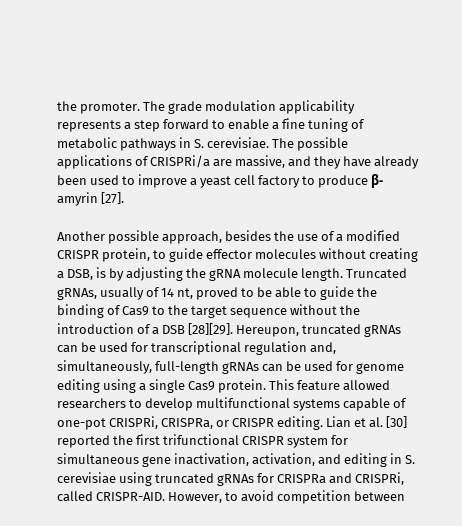the promoter. The grade modulation applicability represents a step forward to enable a fine tuning of metabolic pathways in S. cerevisiae. The possible applications of CRISPRi/a are massive, and they have already been used to improve a yeast cell factory to produce β-amyrin [27].

Another possible approach, besides the use of a modified CRISPR protein, to guide effector molecules without creating a DSB, is by adjusting the gRNA molecule length. Truncated gRNAs, usually of 14 nt, proved to be able to guide the binding of Cas9 to the target sequence without the introduction of a DSB [28][29]. Hereupon, truncated gRNAs can be used for transcriptional regulation and, simultaneously, full-length gRNAs can be used for genome editing using a single Cas9 protein. This feature allowed researchers to develop multifunctional systems capable of one-pot CRISPRi, CRISPRa, or CRISPR editing. Lian et al. [30] reported the first trifunctional CRISPR system for simultaneous gene inactivation, activation, and editing in S. cerevisiae using truncated gRNAs for CRISPRa and CRISPRi, called CRISPR-AID. However, to avoid competition between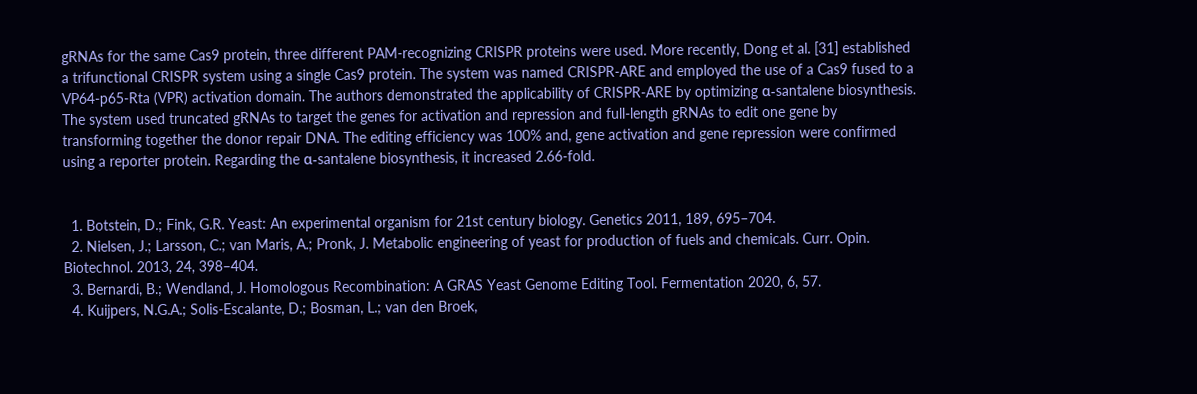gRNAs for the same Cas9 protein, three different PAM-recognizing CRISPR proteins were used. More recently, Dong et al. [31] established a trifunctional CRISPR system using a single Cas9 protein. The system was named CRISPR-ARE and employed the use of a Cas9 fused to a VP64-p65-Rta (VPR) activation domain. The authors demonstrated the applicability of CRISPR-ARE by optimizing α-santalene biosynthesis. The system used truncated gRNAs to target the genes for activation and repression and full-length gRNAs to edit one gene by transforming together the donor repair DNA. The editing efficiency was 100% and, gene activation and gene repression were confirmed using a reporter protein. Regarding the α-santalene biosynthesis, it increased 2.66-fold.


  1. Botstein, D.; Fink, G.R. Yeast: An experimental organism for 21st century biology. Genetics 2011, 189, 695–704.
  2. Nielsen, J.; Larsson, C.; van Maris, A.; Pronk, J. Metabolic engineering of yeast for production of fuels and chemicals. Curr. Opin. Biotechnol. 2013, 24, 398–404.
  3. Bernardi, B.; Wendland, J. Homologous Recombination: A GRAS Yeast Genome Editing Tool. Fermentation 2020, 6, 57.
  4. Kuijpers, N.G.A.; Solis-Escalante, D.; Bosman, L.; van den Broek,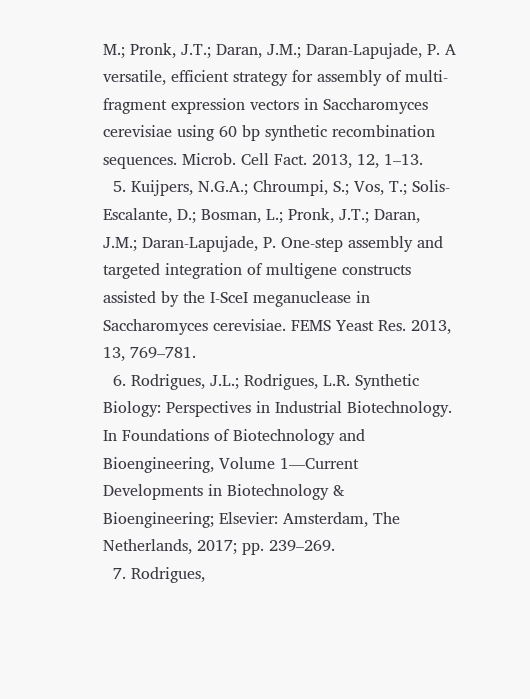M.; Pronk, J.T.; Daran, J.M.; Daran-Lapujade, P. A versatile, efficient strategy for assembly of multi-fragment expression vectors in Saccharomyces cerevisiae using 60 bp synthetic recombination sequences. Microb. Cell Fact. 2013, 12, 1–13.
  5. Kuijpers, N.G.A.; Chroumpi, S.; Vos, T.; Solis-Escalante, D.; Bosman, L.; Pronk, J.T.; Daran, J.M.; Daran-Lapujade, P. One-step assembly and targeted integration of multigene constructs assisted by the I-SceI meganuclease in Saccharomyces cerevisiae. FEMS Yeast Res. 2013, 13, 769–781.
  6. Rodrigues, J.L.; Rodrigues, L.R. Synthetic Biology: Perspectives in Industrial Biotechnology. In Foundations of Biotechnology and Bioengineering, Volume 1—Current Developments in Biotechnology & Bioengineering; Elsevier: Amsterdam, The Netherlands, 2017; pp. 239–269.
  7. Rodrigues,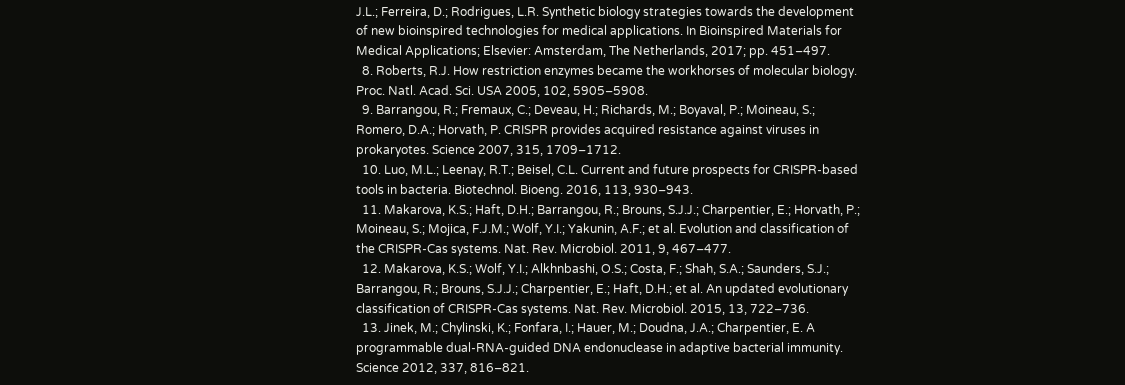J.L.; Ferreira, D.; Rodrigues, L.R. Synthetic biology strategies towards the development of new bioinspired technologies for medical applications. In Bioinspired Materials for Medical Applications; Elsevier: Amsterdam, The Netherlands, 2017; pp. 451–497.
  8. Roberts, R.J. How restriction enzymes became the workhorses of molecular biology. Proc. Natl. Acad. Sci. USA 2005, 102, 5905–5908.
  9. Barrangou, R.; Fremaux, C.; Deveau, H.; Richards, M.; Boyaval, P.; Moineau, S.; Romero, D.A.; Horvath, P. CRISPR provides acquired resistance against viruses in prokaryotes. Science 2007, 315, 1709–1712.
  10. Luo, M.L.; Leenay, R.T.; Beisel, C.L. Current and future prospects for CRISPR-based tools in bacteria. Biotechnol. Bioeng. 2016, 113, 930–943.
  11. Makarova, K.S.; Haft, D.H.; Barrangou, R.; Brouns, S.J.J.; Charpentier, E.; Horvath, P.; Moineau, S.; Mojica, F.J.M.; Wolf, Y.I.; Yakunin, A.F.; et al. Evolution and classification of the CRISPR-Cas systems. Nat. Rev. Microbiol. 2011, 9, 467–477.
  12. Makarova, K.S.; Wolf, Y.I.; Alkhnbashi, O.S.; Costa, F.; Shah, S.A.; Saunders, S.J.; Barrangou, R.; Brouns, S.J.J.; Charpentier, E.; Haft, D.H.; et al. An updated evolutionary classification of CRISPR-Cas systems. Nat. Rev. Microbiol. 2015, 13, 722–736.
  13. Jinek, M.; Chylinski, K.; Fonfara, I.; Hauer, M.; Doudna, J.A.; Charpentier, E. A programmable dual-RNA-guided DNA endonuclease in adaptive bacterial immunity. Science 2012, 337, 816–821.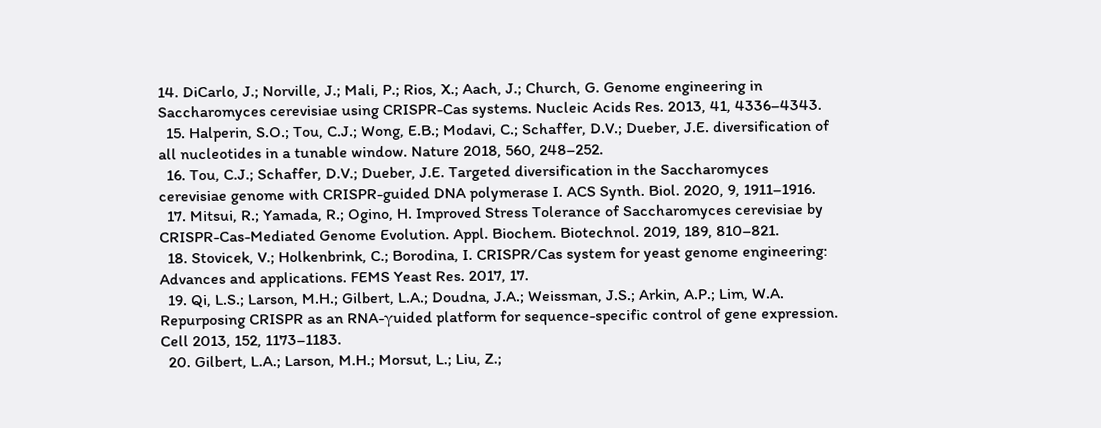14. DiCarlo, J.; Norville, J.; Mali, P.; Rios, X.; Aach, J.; Church, G. Genome engineering in Saccharomyces cerevisiae using CRISPR-Cas systems. Nucleic Acids Res. 2013, 41, 4336–4343.
  15. Halperin, S.O.; Tou, C.J.; Wong, E.B.; Modavi, C.; Schaffer, D.V.; Dueber, J.E. diversification of all nucleotides in a tunable window. Nature 2018, 560, 248–252.
  16. Tou, C.J.; Schaffer, D.V.; Dueber, J.E. Targeted diversification in the Saccharomyces cerevisiae genome with CRISPR-guided DNA polymerase I. ACS Synth. Biol. 2020, 9, 1911–1916.
  17. Mitsui, R.; Yamada, R.; Ogino, H. Improved Stress Tolerance of Saccharomyces cerevisiae by CRISPR-Cas-Mediated Genome Evolution. Appl. Biochem. Biotechnol. 2019, 189, 810–821.
  18. Stovicek, V.; Holkenbrink, C.; Borodina, I. CRISPR/Cas system for yeast genome engineering: Advances and applications. FEMS Yeast Res. 2017, 17.
  19. Qi, L.S.; Larson, M.H.; Gilbert, L.A.; Doudna, J.A.; Weissman, J.S.; Arkin, A.P.; Lim, W.A. Repurposing CRISPR as an RNA-γuided platform for sequence-specific control of gene expression. Cell 2013, 152, 1173–1183.
  20. Gilbert, L.A.; Larson, M.H.; Morsut, L.; Liu, Z.;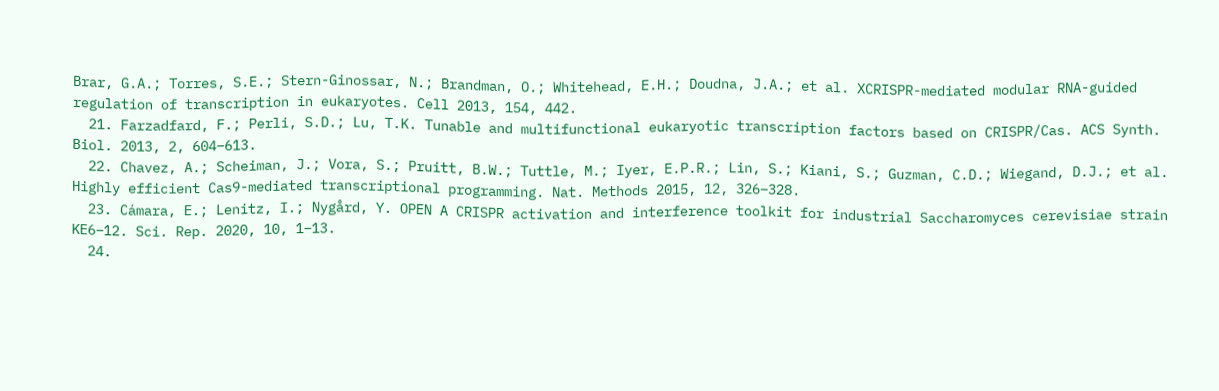Brar, G.A.; Torres, S.E.; Stern-Ginossar, N.; Brandman, O.; Whitehead, E.H.; Doudna, J.A.; et al. XCRISPR-mediated modular RNA-guided regulation of transcription in eukaryotes. Cell 2013, 154, 442.
  21. Farzadfard, F.; Perli, S.D.; Lu, T.K. Tunable and multifunctional eukaryotic transcription factors based on CRISPR/Cas. ACS Synth. Biol. 2013, 2, 604–613.
  22. Chavez, A.; Scheiman, J.; Vora, S.; Pruitt, B.W.; Tuttle, M.; Iyer, E.P.R.; Lin, S.; Kiani, S.; Guzman, C.D.; Wiegand, D.J.; et al. Highly efficient Cas9-mediated transcriptional programming. Nat. Methods 2015, 12, 326–328.
  23. Cámara, E.; Lenitz, I.; Nygård, Y. OPEN A CRISPR activation and interference toolkit for industrial Saccharomyces cerevisiae strain KE6–12. Sci. Rep. 2020, 10, 1–13.
  24.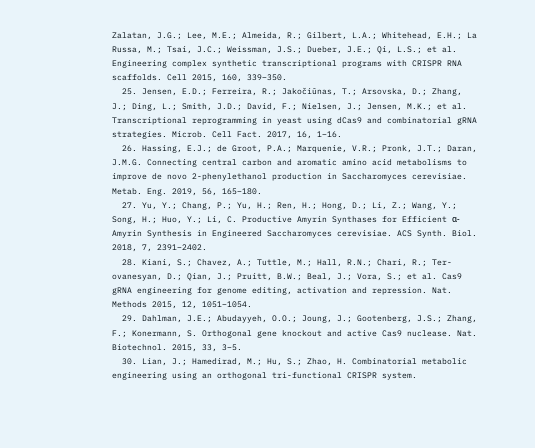Zalatan, J.G.; Lee, M.E.; Almeida, R.; Gilbert, L.A.; Whitehead, E.H.; La Russa, M.; Tsai, J.C.; Weissman, J.S.; Dueber, J.E.; Qi, L.S.; et al. Engineering complex synthetic transcriptional programs with CRISPR RNA scaffolds. Cell 2015, 160, 339–350.
  25. Jensen, E.D.; Ferreira, R.; Jakočiūnas, T.; Arsovska, D.; Zhang, J.; Ding, L.; Smith, J.D.; David, F.; Nielsen, J.; Jensen, M.K.; et al. Transcriptional reprogramming in yeast using dCas9 and combinatorial gRNA strategies. Microb. Cell Fact. 2017, 16, 1–16.
  26. Hassing, E.J.; de Groot, P.A.; Marquenie, V.R.; Pronk, J.T.; Daran, J.M.G. Connecting central carbon and aromatic amino acid metabolisms to improve de novo 2-phenylethanol production in Saccharomyces cerevisiae. Metab. Eng. 2019, 56, 165–180.
  27. Yu, Y.; Chang, P.; Yu, H.; Ren, H.; Hong, D.; Li, Z.; Wang, Y.; Song, H.; Huo, Y.; Li, C. Productive Amyrin Synthases for Efficient α-Amyrin Synthesis in Engineered Saccharomyces cerevisiae. ACS Synth. Biol. 2018, 7, 2391–2402.
  28. Kiani, S.; Chavez, A.; Tuttle, M.; Hall, R.N.; Chari, R.; Ter-ovanesyan, D.; Qian, J.; Pruitt, B.W.; Beal, J.; Vora, S.; et al. Cas9 gRNA engineering for genome editing, activation and repression. Nat. Methods 2015, 12, 1051–1054.
  29. Dahlman, J.E.; Abudayyeh, O.O.; Joung, J.; Gootenberg, J.S.; Zhang, F.; Konermann, S. Orthogonal gene knockout and active Cas9 nuclease. Nat. Biotechnol. 2015, 33, 3–5.
  30. Lian, J.; Hamedirad, M.; Hu, S.; Zhao, H. Combinatorial metabolic engineering using an orthogonal tri-functional CRISPR system.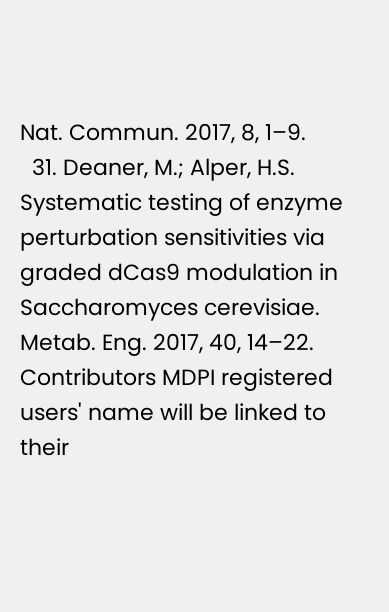Nat. Commun. 2017, 8, 1–9.
  31. Deaner, M.; Alper, H.S. Systematic testing of enzyme perturbation sensitivities via graded dCas9 modulation in Saccharomyces cerevisiae. Metab. Eng. 2017, 40, 14–22.
Contributors MDPI registered users' name will be linked to their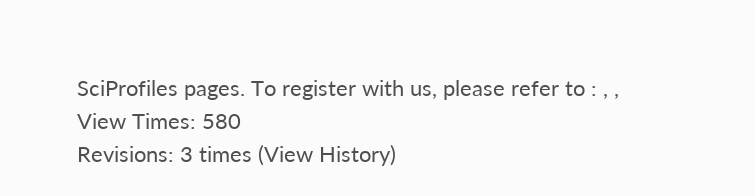SciProfiles pages. To register with us, please refer to : , ,
View Times: 580
Revisions: 3 times (View History)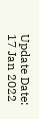Update Date: 17 Jan 2022